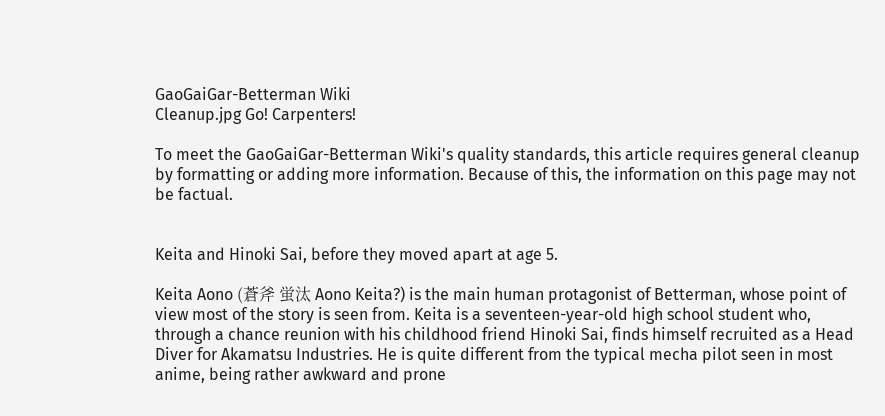GaoGaiGar-Betterman Wiki
Cleanup.jpg Go! Carpenters!

To meet the GaoGaiGar-Betterman Wiki's quality standards, this article requires general cleanup by formatting or adding more information. Because of this, the information on this page may not be factual.


Keita and Hinoki Sai, before they moved apart at age 5.

Keita Aono (蒼斧 蛍汰 Aono Keita?) is the main human protagonist of Betterman, whose point of view most of the story is seen from. Keita is a seventeen-year-old high school student who, through a chance reunion with his childhood friend Hinoki Sai, finds himself recruited as a Head Diver for Akamatsu Industries. He is quite different from the typical mecha pilot seen in most anime, being rather awkward and prone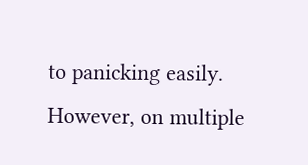to panicking easily. However, on multiple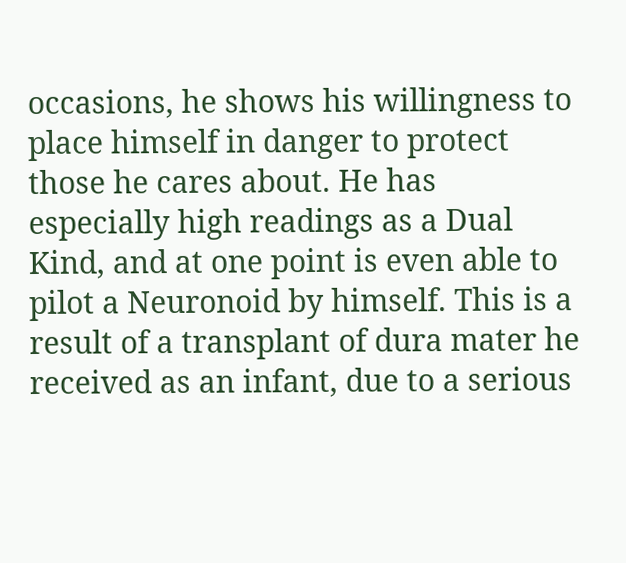occasions, he shows his willingness to place himself in danger to protect those he cares about. He has especially high readings as a Dual Kind, and at one point is even able to pilot a Neuronoid by himself. This is a result of a transplant of dura mater he received as an infant, due to a serious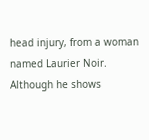head injury, from a woman named Laurier Noir. Although he shows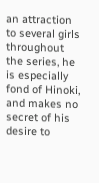an attraction to several girls throughout the series, he is especially fond of Hinoki, and makes no secret of his desire to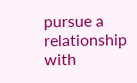pursue a relationship with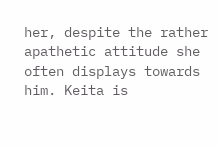her, despite the rather apathetic attitude she often displays towards him. Keita is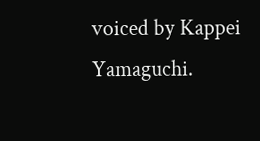voiced by Kappei Yamaguchi.